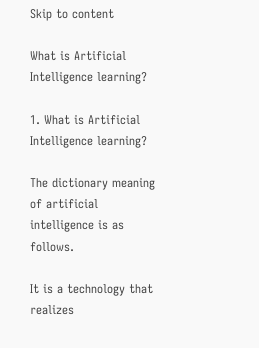Skip to content

What is Artificial Intelligence learning?

1. What is Artificial Intelligence learning?

The dictionary meaning of artificial intelligence is as follows.

It is a technology that realizes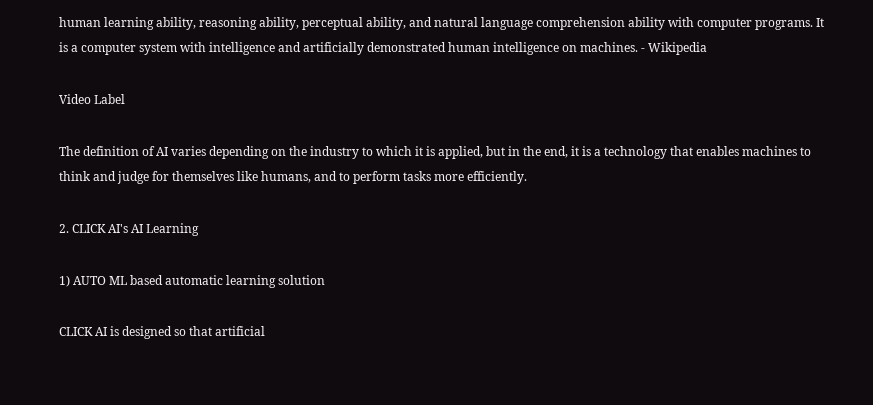human learning ability, reasoning ability, perceptual ability, and natural language comprehension ability with computer programs. It is a computer system with intelligence and artificially demonstrated human intelligence on machines. - Wikipedia

Video Label

The definition of AI varies depending on the industry to which it is applied, but in the end, it is a technology that enables machines to think and judge for themselves like humans, and to perform tasks more efficiently.

2. CLICK AI's AI Learning

1) AUTO ML based automatic learning solution

CLICK AI is designed so that artificial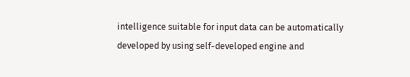intelligence suitable for input data can be automatically developed by using self-developed engine and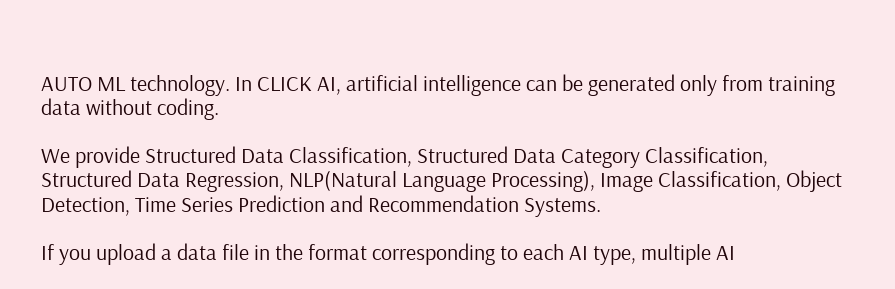AUTO ML technology. In CLICK AI, artificial intelligence can be generated only from training data without coding.

We provide Structured Data Classification, Structured Data Category Classification, Structured Data Regression, NLP(Natural Language Processing), Image Classification, Object Detection, Time Series Prediction and Recommendation Systems.

If you upload a data file in the format corresponding to each AI type, multiple AI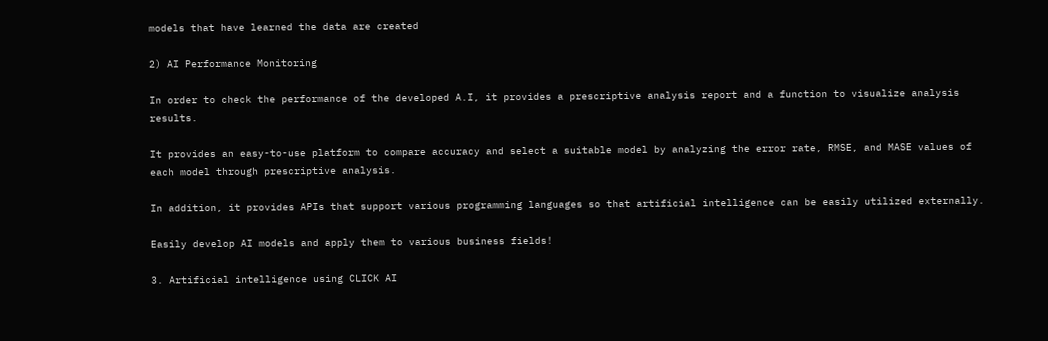models that have learned the data are created

2) AI Performance Monitoring

In order to check the performance of the developed A.I, it provides a prescriptive analysis report and a function to visualize analysis results.

It provides an easy-to-use platform to compare accuracy and select a suitable model by analyzing the error rate, RMSE, and MASE values of each model through prescriptive analysis.

In addition, it provides APIs that support various programming languages so that artificial intelligence can be easily utilized externally.

Easily develop AI models and apply them to various business fields!

3. Artificial intelligence using CLICK AI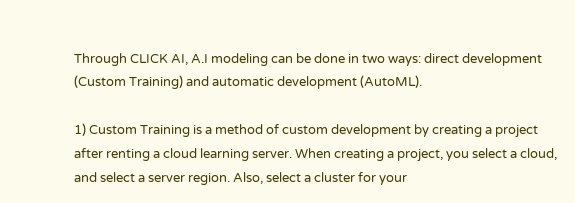Through CLICK AI, A.I modeling can be done in two ways: direct development (Custom Training) and automatic development (AutoML).

1) Custom Training is a method of custom development by creating a project after renting a cloud learning server. When creating a project, you select a cloud, and select a server region. Also, select a cluster for your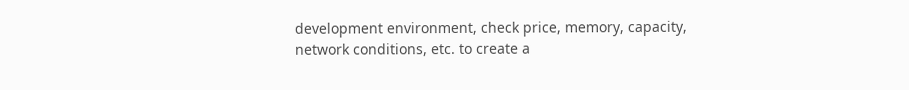development environment, check price, memory, capacity, network conditions, etc. to create a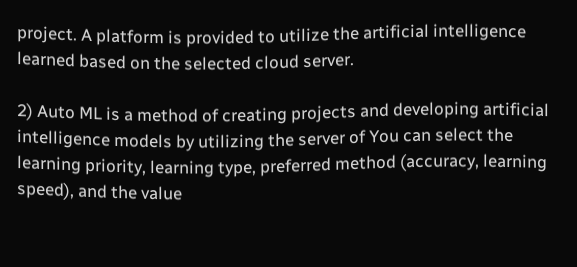project. A platform is provided to utilize the artificial intelligence learned based on the selected cloud server.

2) Auto ML is a method of creating projects and developing artificial intelligence models by utilizing the server of You can select the learning priority, learning type, preferred method (accuracy, learning speed), and the value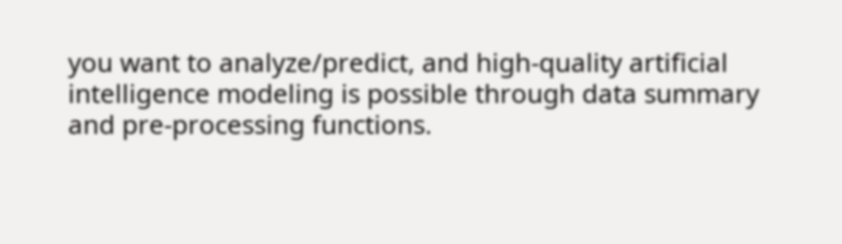you want to analyze/predict, and high-quality artificial intelligence modeling is possible through data summary and pre-processing functions.